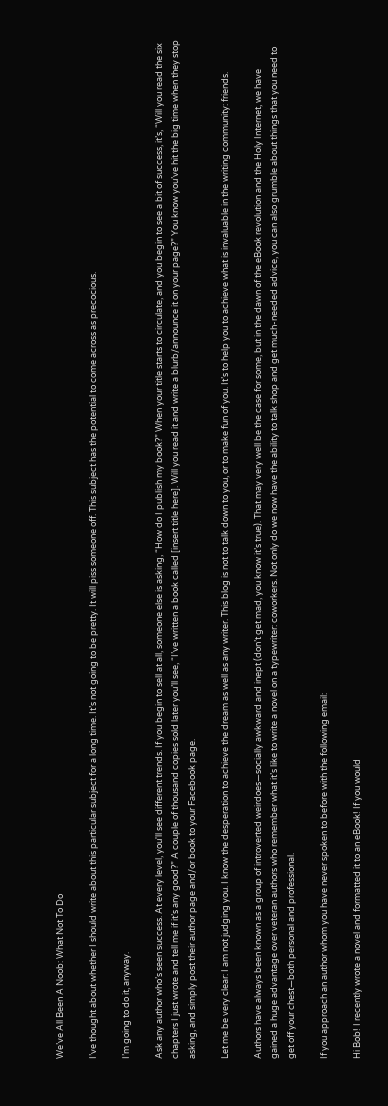We’ve All Been A Noob: What Not To Do

I’ve thought about whether I should write about this particular subject for a long time. It’s not going to be pretty. It will piss someone off. This subject has the potential to come across as precocious.

I’m going to do it, anyway.

Ask any author who’s seen success. At every level, you'll see different trends. If you begin to sell at all, someone else is asking, “How do I publish my book?” When your title starts to circulate, and you begin to see a bit of success, it’s, “Will you read the six chapters I just wrote and tell me if it’s any good?” A couple of thousand copies sold later you’ll see, “I’ve written a book called [insert title here]. Will you read it and write a blurb/announce it on your page?” You know you’ve hit the big time when they stop asking, and simply post their author page and/or book to your Facebook page.

Let me be very clear: I am not judging you. I know the desperation to achieve the dream as well as any writer. This blog is not to talk down to you, or to make fun of you. It’s to help you to achieve what is invaluable in the writing community: friends.

Authors have always been known as a group of introverted weirdoes—socially awkward and inept (don’t get mad, you know it’s true). That may very well be the case for some, but in the dawn of the eBook revolution and the Holy Internet, we have gained a huge advantage over veteran authors who remember what it’s like to write a novel on a typewriter: coworkers. Not only do we now have the ability to talk shop and get much-needed advice, you can also grumble about things that you need to get off your chest—both personal and professional.

If you approach an author whom you have never spoken to before with the following email:

Hi Bob! I recently wrote a novel and formatted it to an eBook! If you would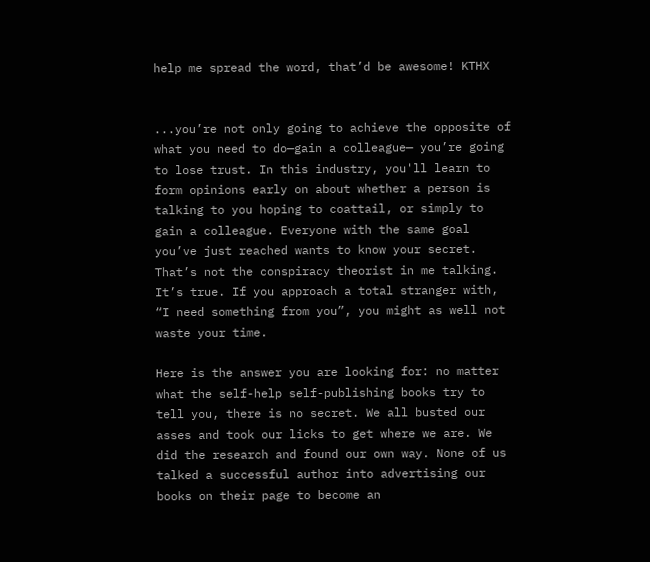help me spread the word, that’d be awesome! KTHX


...you’re not only going to achieve the opposite of what you need to do—gain a colleague— you’re going to lose trust. In this industry, you'll learn to form opinions early on about whether a person is talking to you hoping to coattail, or simply to gain a colleague. Everyone with the same goal you’ve just reached wants to know your secret. That’s not the conspiracy theorist in me talking. It’s true. If you approach a total stranger with, “I need something from you”, you might as well not waste your time.

Here is the answer you are looking for: no matter what the self-help self-publishing books try to tell you, there is no secret. We all busted our asses and took our licks to get where we are. We did the research and found our own way. None of us talked a successful author into advertising our books on their page to become an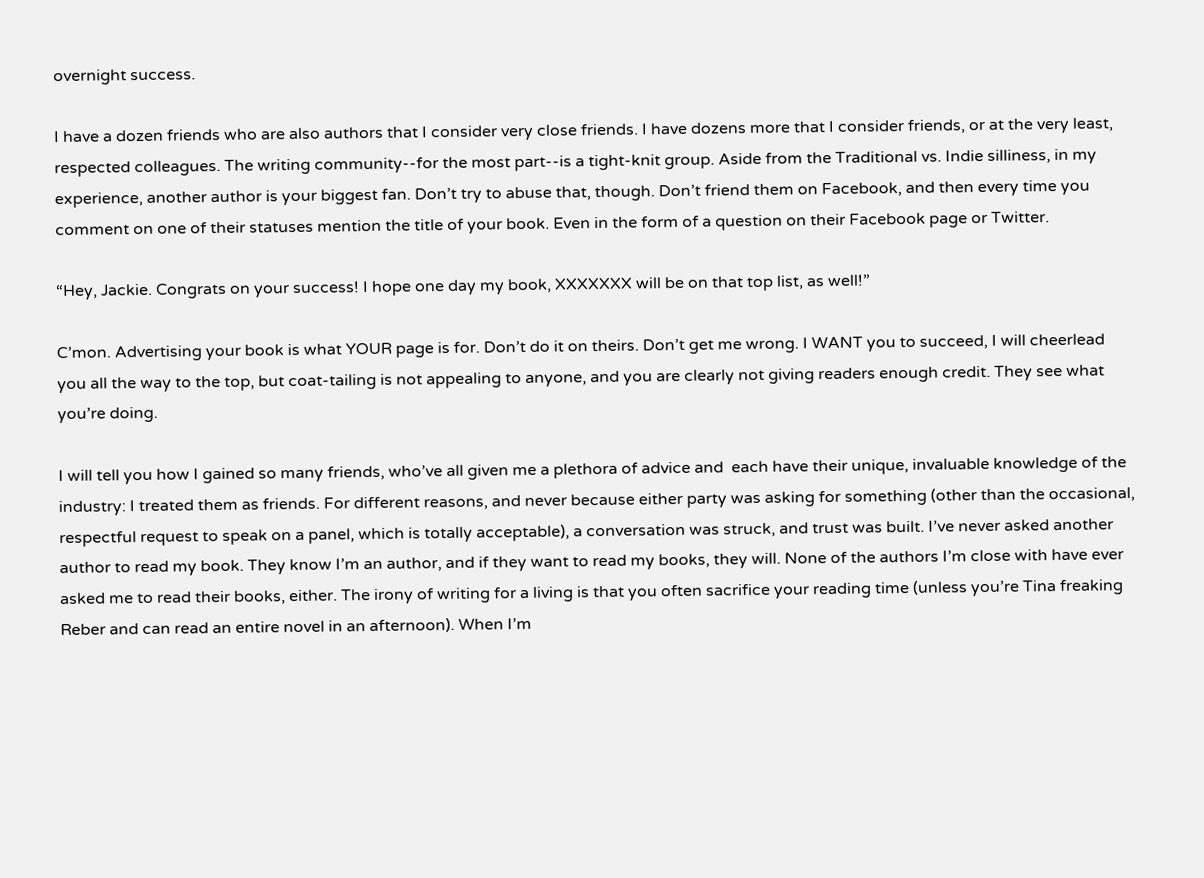overnight success.

I have a dozen friends who are also authors that I consider very close friends. I have dozens more that I consider friends, or at the very least, respected colleagues. The writing community--for the most part--is a tight-knit group. Aside from the Traditional vs. Indie silliness, in my experience, another author is your biggest fan. Don’t try to abuse that, though. Don’t friend them on Facebook, and then every time you comment on one of their statuses mention the title of your book. Even in the form of a question on their Facebook page or Twitter.

“Hey, Jackie. Congrats on your success! I hope one day my book, XXXXXXX will be on that top list, as well!”

C’mon. Advertising your book is what YOUR page is for. Don’t do it on theirs. Don’t get me wrong. I WANT you to succeed, I will cheerlead you all the way to the top, but coat-tailing is not appealing to anyone, and you are clearly not giving readers enough credit. They see what you’re doing.

I will tell you how I gained so many friends, who’ve all given me a plethora of advice and  each have their unique, invaluable knowledge of the industry: I treated them as friends. For different reasons, and never because either party was asking for something (other than the occasional, respectful request to speak on a panel, which is totally acceptable), a conversation was struck, and trust was built. I’ve never asked another author to read my book. They know I’m an author, and if they want to read my books, they will. None of the authors I’m close with have ever asked me to read their books, either. The irony of writing for a living is that you often sacrifice your reading time (unless you’re Tina freaking Reber and can read an entire novel in an afternoon). When I’m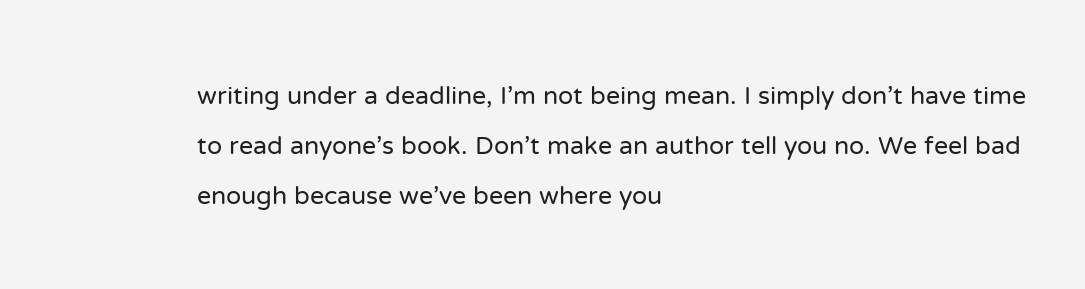writing under a deadline, I’m not being mean. I simply don’t have time to read anyone’s book. Don’t make an author tell you no. We feel bad enough because we’ve been where you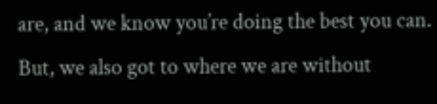are, and we know you’re doing the best you can. But, we also got to where we are without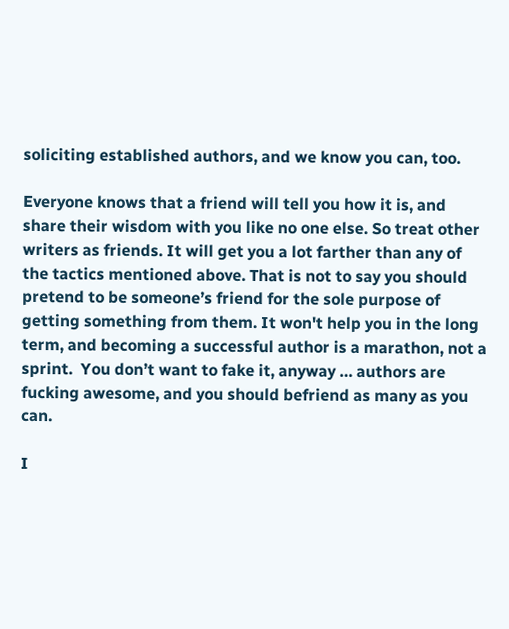soliciting established authors, and we know you can, too.

Everyone knows that a friend will tell you how it is, and share their wisdom with you like no one else. So treat other writers as friends. It will get you a lot farther than any of the tactics mentioned above. That is not to say you should pretend to be someone’s friend for the sole purpose of getting something from them. It won't help you in the long term, and becoming a successful author is a marathon, not a sprint.  You don’t want to fake it, anyway … authors are fucking awesome, and you should befriend as many as you can.

I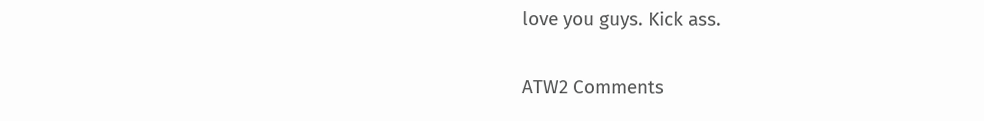love you guys. Kick ass.


ATW2 Comments